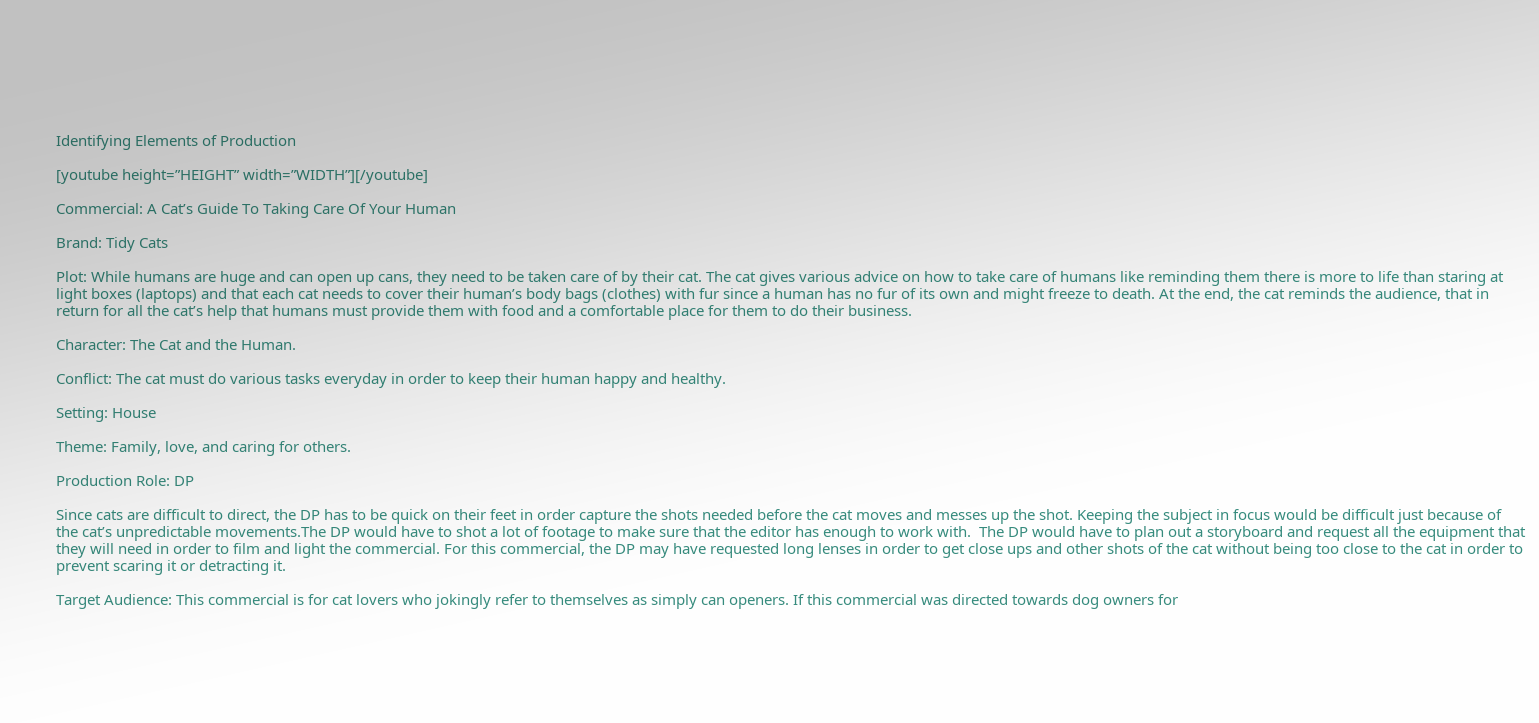Identifying Elements of Production

[youtube height=”HEIGHT” width=”WIDTH”][/youtube]

Commercial: A Cat’s Guide To Taking Care Of Your Human

Brand: Tidy Cats

Plot: While humans are huge and can open up cans, they need to be taken care of by their cat. The cat gives various advice on how to take care of humans like reminding them there is more to life than staring at light boxes (laptops) and that each cat needs to cover their human’s body bags (clothes) with fur since a human has no fur of its own and might freeze to death. At the end, the cat reminds the audience, that in return for all the cat’s help that humans must provide them with food and a comfortable place for them to do their business.

Character: The Cat and the Human.

Conflict: The cat must do various tasks everyday in order to keep their human happy and healthy.

Setting: House

Theme: Family, love, and caring for others.

Production Role: DP

Since cats are difficult to direct, the DP has to be quick on their feet in order capture the shots needed before the cat moves and messes up the shot. Keeping the subject in focus would be difficult just because of the cat’s unpredictable movements.The DP would have to shot a lot of footage to make sure that the editor has enough to work with.  The DP would have to plan out a storyboard and request all the equipment that they will need in order to film and light the commercial. For this commercial, the DP may have requested long lenses in order to get close ups and other shots of the cat without being too close to the cat in order to prevent scaring it or detracting it.

Target Audience: This commercial is for cat lovers who jokingly refer to themselves as simply can openers. If this commercial was directed towards dog owners for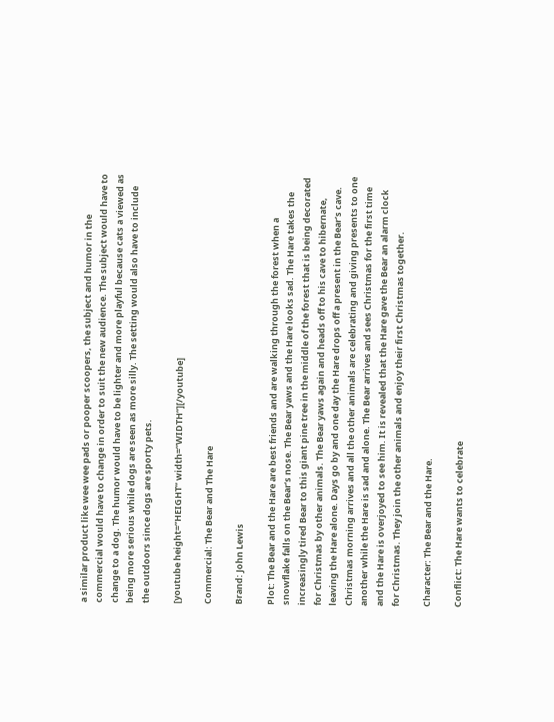a similar product like wee wee pads or pooper scoopers, the subject and humor in the commercial would have to change in order to suit the new audience. The subject would have to change to a dog. The humor would have to be lighter and more playful because cats a viewed as being more serious while dogs are seen as more silly. The setting would also have to include the outdoors since dogs are sporty pets.

[youtube height=”HEIGHT” width=”WIDTH”][/youtube]

Commercial: The Bear and The Hare

Brand: John Lewis

Plot: The Bear and the Hare are best friends and are walking through the forest when a snowflake falls on the Bear’s nose. The Bear yaws and the Hare looks sad. The Hare takes the increasingly tired Bear to this giant pine tree in the middle of the forest that is being decorated for Christmas by other animals. The Bear yaws again and heads off to his cave to hibernate, leaving the Hare alone. Days go by and one day the Hare drops off a present in the Bear’s cave. Christmas morning arrives and all the other animals are celebrating and giving presents to one another while the Hare is sad and alone. The Bear arrives and sees Christmas for the first time and the Hare is overjoyed to see him. It is revealed that the Hare gave the Bear an alarm clock for Christmas. They join the other animals and enjoy their first Christmas together.

Character: The Bear and the Hare.

Conflict: The Hare wants to celebrate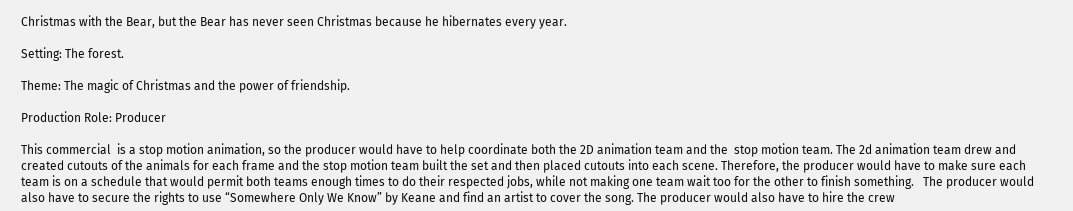Christmas with the Bear, but the Bear has never seen Christmas because he hibernates every year.

Setting: The forest.

Theme: The magic of Christmas and the power of friendship.

Production Role: Producer

This commercial  is a stop motion animation, so the producer would have to help coordinate both the 2D animation team and the  stop motion team. The 2d animation team drew and created cutouts of the animals for each frame and the stop motion team built the set and then placed cutouts into each scene. Therefore, the producer would have to make sure each team is on a schedule that would permit both teams enough times to do their respected jobs, while not making one team wait too for the other to finish something.   The producer would also have to secure the rights to use “Somewhere Only We Know” by Keane and find an artist to cover the song. The producer would also have to hire the crew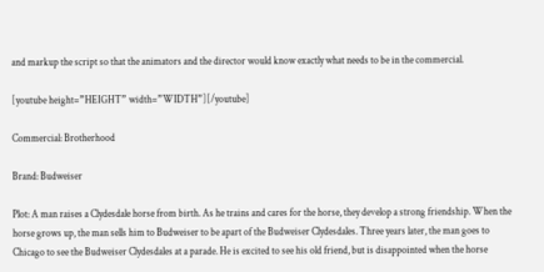and markup the script so that the animators and the director would know exactly what needs to be in the commercial.

[youtube height=”HEIGHT” width=”WIDTH”][/youtube]

Commercial: Brotherhood

Brand: Budweiser

Plot: A man raises a Clydesdale horse from birth. As he trains and cares for the horse, they develop a strong friendship. When the horse grows up, the man sells him to Budweiser to be apart of the Budweiser Clydesdales. Three years later, the man goes to Chicago to see the Budweiser Clydesdales at a parade. He is excited to see his old friend, but is disappointed when the horse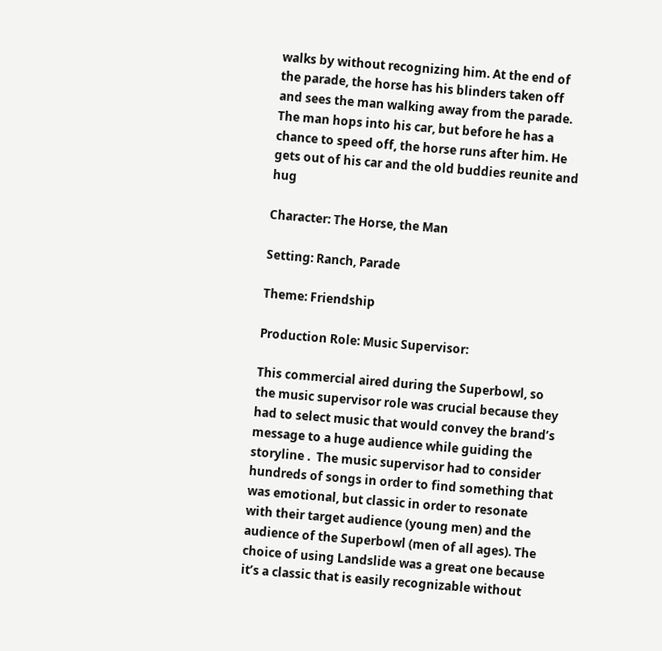walks by without recognizing him. At the end of the parade, the horse has his blinders taken off and sees the man walking away from the parade. The man hops into his car, but before he has a chance to speed off, the horse runs after him. He gets out of his car and the old buddies reunite and hug

Character: The Horse, the Man

Setting: Ranch, Parade

Theme: Friendship

Production Role: Music Supervisor:

This commercial aired during the Superbowl, so the music supervisor role was crucial because they had to select music that would convey the brand’s message to a huge audience while guiding the storyline .  The music supervisor had to consider hundreds of songs in order to find something that was emotional, but classic in order to resonate with their target audience (young men) and the audience of the Superbowl (men of all ages). The choice of using Landslide was a great one because it’s a classic that is easily recognizable without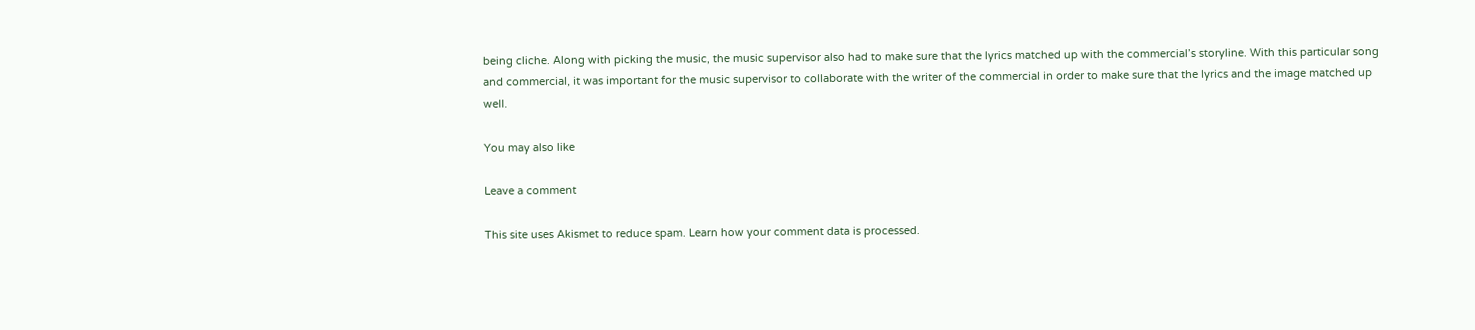being cliche. Along with picking the music, the music supervisor also had to make sure that the lyrics matched up with the commercial’s storyline. With this particular song and commercial, it was important for the music supervisor to collaborate with the writer of the commercial in order to make sure that the lyrics and the image matched up well.

You may also like

Leave a comment

This site uses Akismet to reduce spam. Learn how your comment data is processed.